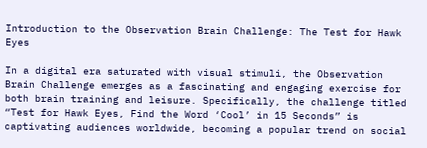Introduction to the Observation Brain Challenge: The Test for Hawk Eyes

In a digital era saturated with visual stimuli, the Observation Brain Challenge emerges as a fascinating and engaging exercise for both brain training and leisure. Specifically, the challenge titled “Test for Hawk Eyes, Find the Word ‘Cool’ in 15 Seconds” is captivating audiences worldwide, becoming a popular trend on social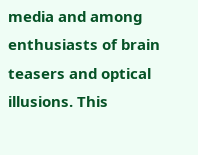media and among enthusiasts of brain teasers and optical illusions. This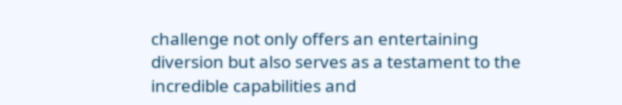challenge not only offers an entertaining diversion but also serves as a testament to the incredible capabilities and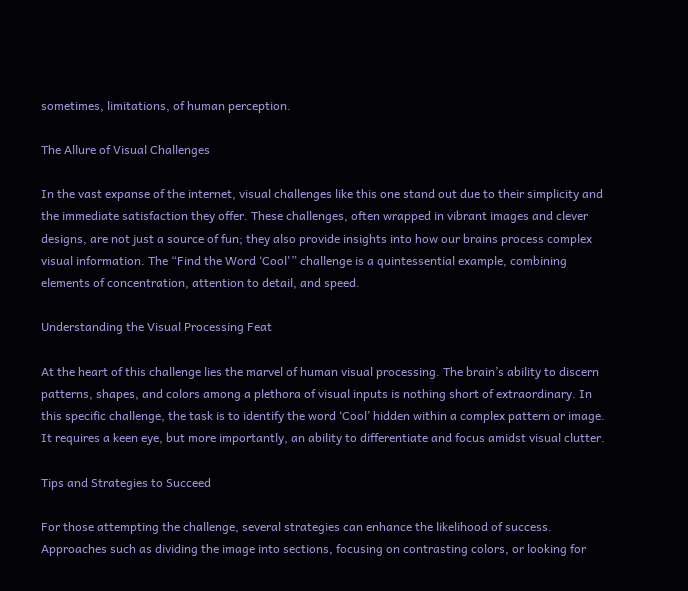sometimes, limitations, of human perception.

The Allure of Visual Challenges

In the vast expanse of the internet, visual challenges like this one stand out due to their simplicity and the immediate satisfaction they offer. These challenges, often wrapped in vibrant images and clever designs, are not just a source of fun; they also provide insights into how our brains process complex visual information. The “Find the Word ‘Cool'” challenge is a quintessential example, combining elements of concentration, attention to detail, and speed.

Understanding the Visual Processing Feat

At the heart of this challenge lies the marvel of human visual processing. The brain’s ability to discern patterns, shapes, and colors among a plethora of visual inputs is nothing short of extraordinary. In this specific challenge, the task is to identify the word ‘Cool’ hidden within a complex pattern or image. It requires a keen eye, but more importantly, an ability to differentiate and focus amidst visual clutter.

Tips and Strategies to Succeed

For those attempting the challenge, several strategies can enhance the likelihood of success. Approaches such as dividing the image into sections, focusing on contrasting colors, or looking for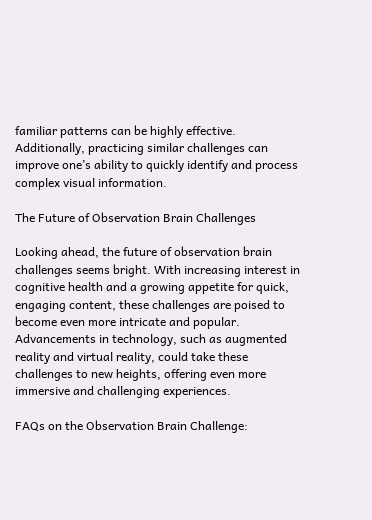familiar patterns can be highly effective. Additionally, practicing similar challenges can improve one’s ability to quickly identify and process complex visual information.

The Future of Observation Brain Challenges

Looking ahead, the future of observation brain challenges seems bright. With increasing interest in cognitive health and a growing appetite for quick, engaging content, these challenges are poised to become even more intricate and popular. Advancements in technology, such as augmented reality and virtual reality, could take these challenges to new heights, offering even more immersive and challenging experiences.

FAQs on the Observation Brain Challenge: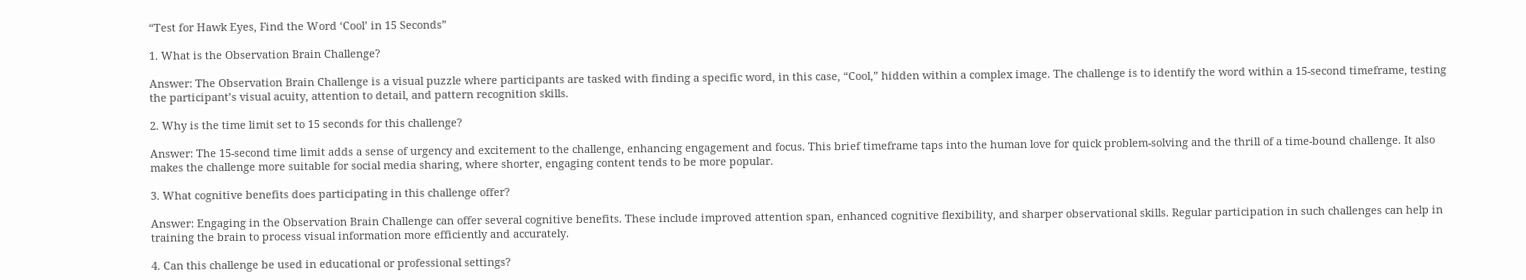“Test for Hawk Eyes, Find the Word ‘Cool’ in 15 Seconds”

1. What is the Observation Brain Challenge?

Answer: The Observation Brain Challenge is a visual puzzle where participants are tasked with finding a specific word, in this case, “Cool,” hidden within a complex image. The challenge is to identify the word within a 15-second timeframe, testing the participant’s visual acuity, attention to detail, and pattern recognition skills.

2. Why is the time limit set to 15 seconds for this challenge?

Answer: The 15-second time limit adds a sense of urgency and excitement to the challenge, enhancing engagement and focus. This brief timeframe taps into the human love for quick problem-solving and the thrill of a time-bound challenge. It also makes the challenge more suitable for social media sharing, where shorter, engaging content tends to be more popular.

3. What cognitive benefits does participating in this challenge offer?

Answer: Engaging in the Observation Brain Challenge can offer several cognitive benefits. These include improved attention span, enhanced cognitive flexibility, and sharper observational skills. Regular participation in such challenges can help in training the brain to process visual information more efficiently and accurately.

4. Can this challenge be used in educational or professional settings?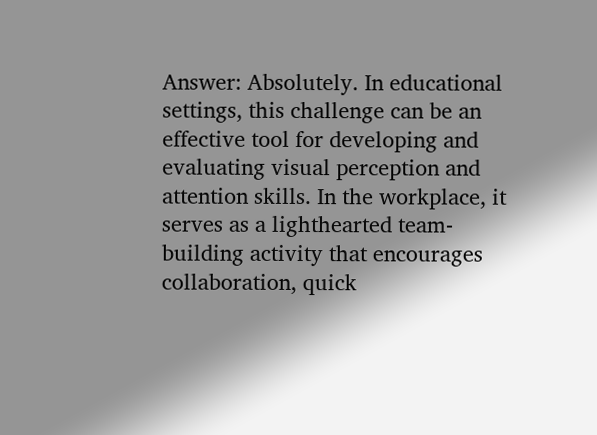Answer: Absolutely. In educational settings, this challenge can be an effective tool for developing and evaluating visual perception and attention skills. In the workplace, it serves as a lighthearted team-building activity that encourages collaboration, quick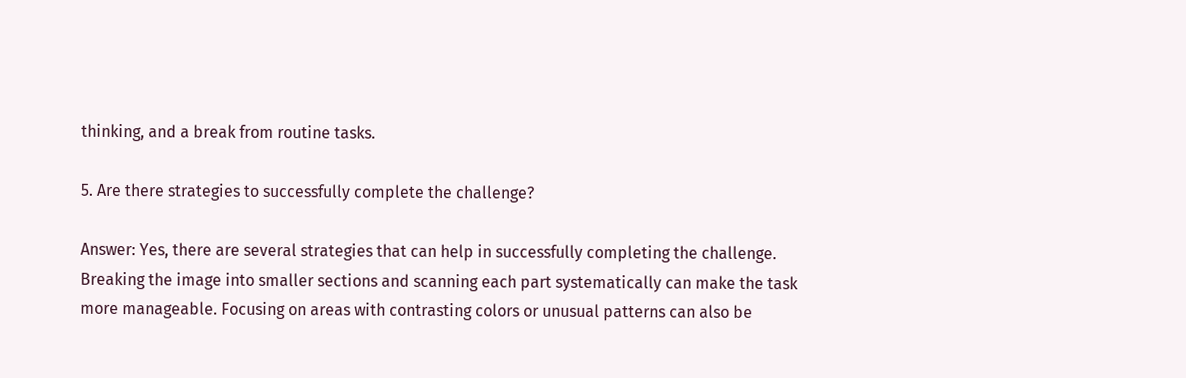thinking, and a break from routine tasks.

5. Are there strategies to successfully complete the challenge?

Answer: Yes, there are several strategies that can help in successfully completing the challenge. Breaking the image into smaller sections and scanning each part systematically can make the task more manageable. Focusing on areas with contrasting colors or unusual patterns can also be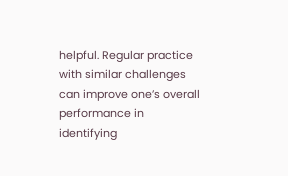helpful. Regular practice with similar challenges can improve one’s overall performance in identifying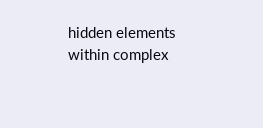hidden elements within complex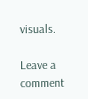visuals.

Leave a comment